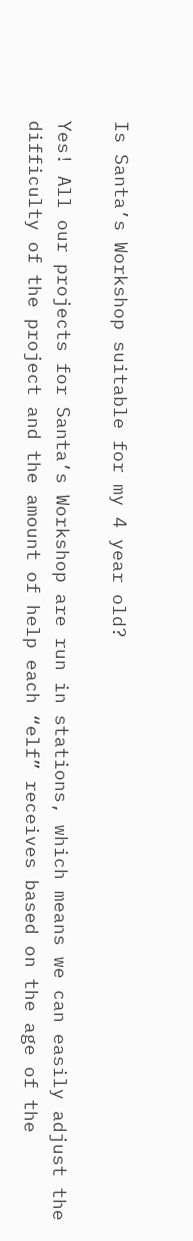Is Santa’s Workshop suitable for my 4 year old?

Yes! All our projects for Santa’s Workshop are run in stations, which means we can easily adjust the difficulty of the project and the amount of help each “elf” receives based on the age of the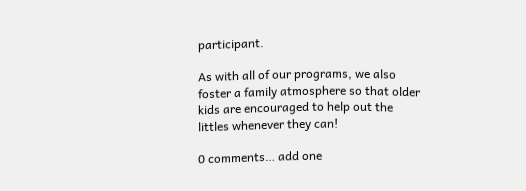participant.

As with all of our programs, we also foster a family atmosphere so that older kids are encouraged to help out the littles whenever they can!

0 comments… add one